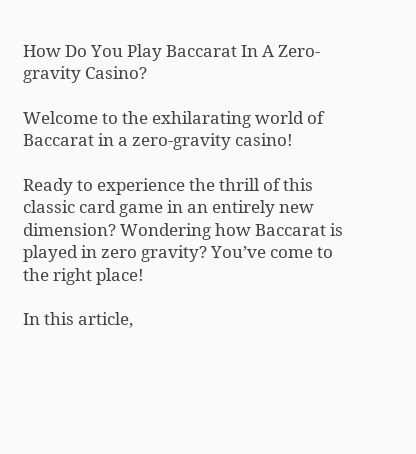How Do You Play Baccarat In A Zero-gravity Casino?

Welcome to the exhilarating world of Baccarat in a zero-gravity casino!

Ready to experience the thrill of this classic card game in an entirely new dimension? Wondering how Baccarat is played in zero gravity? You’ve come to the right place!

In this article,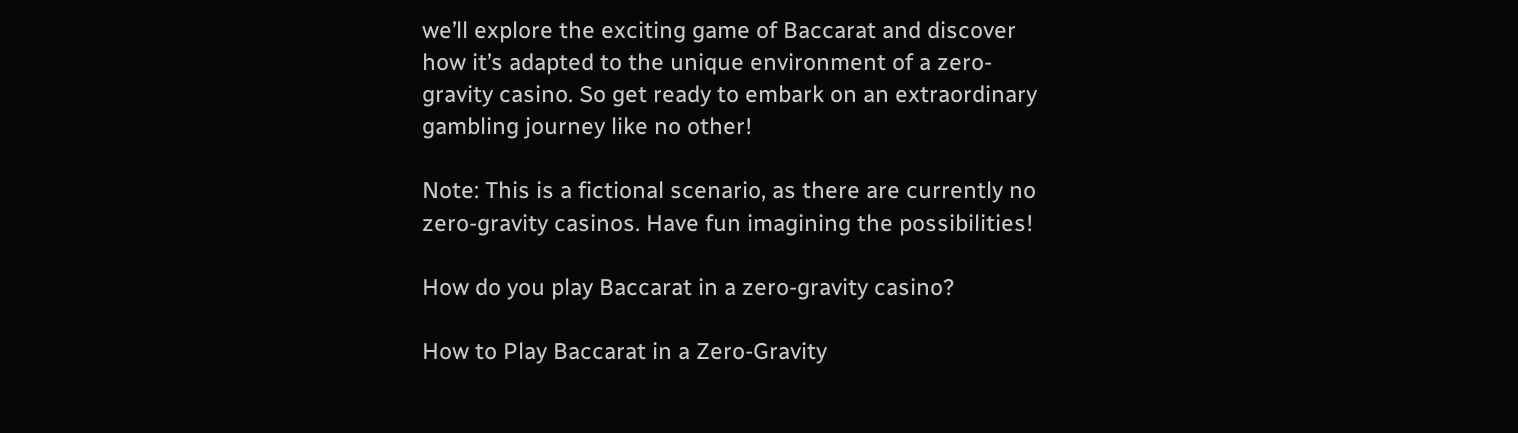we’ll explore the exciting game of Baccarat and discover how it’s adapted to the unique environment of a zero-gravity casino. So get ready to embark on an extraordinary gambling journey like no other!

Note: This is a fictional scenario, as there are currently no zero-gravity casinos. Have fun imagining the possibilities!

How do you play Baccarat in a zero-gravity casino?

How to Play Baccarat in a Zero-Gravity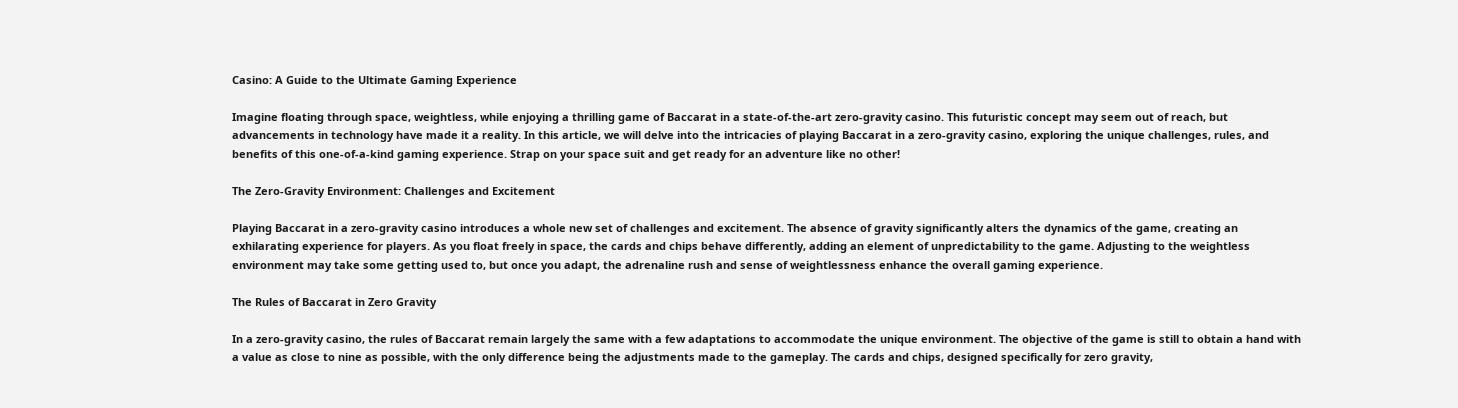Casino: A Guide to the Ultimate Gaming Experience

Imagine floating through space, weightless, while enjoying a thrilling game of Baccarat in a state-of-the-art zero-gravity casino. This futuristic concept may seem out of reach, but advancements in technology have made it a reality. In this article, we will delve into the intricacies of playing Baccarat in a zero-gravity casino, exploring the unique challenges, rules, and benefits of this one-of-a-kind gaming experience. Strap on your space suit and get ready for an adventure like no other!

The Zero-Gravity Environment: Challenges and Excitement

Playing Baccarat in a zero-gravity casino introduces a whole new set of challenges and excitement. The absence of gravity significantly alters the dynamics of the game, creating an exhilarating experience for players. As you float freely in space, the cards and chips behave differently, adding an element of unpredictability to the game. Adjusting to the weightless environment may take some getting used to, but once you adapt, the adrenaline rush and sense of weightlessness enhance the overall gaming experience.

The Rules of Baccarat in Zero Gravity

In a zero-gravity casino, the rules of Baccarat remain largely the same with a few adaptations to accommodate the unique environment. The objective of the game is still to obtain a hand with a value as close to nine as possible, with the only difference being the adjustments made to the gameplay. The cards and chips, designed specifically for zero gravity,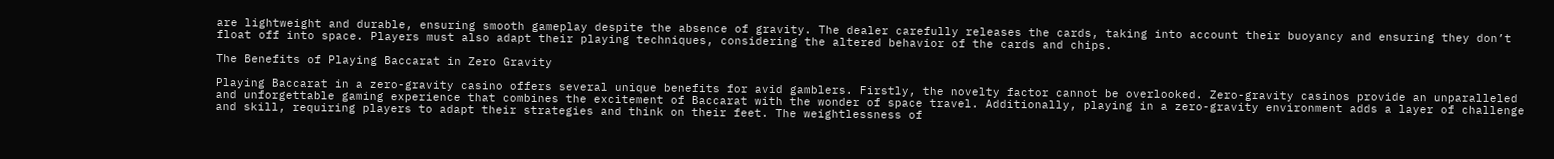are lightweight and durable, ensuring smooth gameplay despite the absence of gravity. The dealer carefully releases the cards, taking into account their buoyancy and ensuring they don’t float off into space. Players must also adapt their playing techniques, considering the altered behavior of the cards and chips.

The Benefits of Playing Baccarat in Zero Gravity

Playing Baccarat in a zero-gravity casino offers several unique benefits for avid gamblers. Firstly, the novelty factor cannot be overlooked. Zero-gravity casinos provide an unparalleled and unforgettable gaming experience that combines the excitement of Baccarat with the wonder of space travel. Additionally, playing in a zero-gravity environment adds a layer of challenge and skill, requiring players to adapt their strategies and think on their feet. The weightlessness of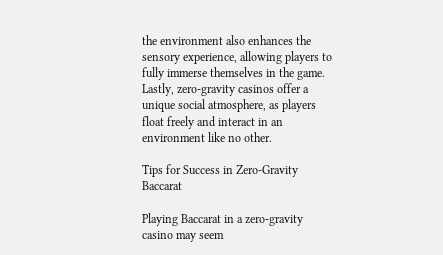the environment also enhances the sensory experience, allowing players to fully immerse themselves in the game. Lastly, zero-gravity casinos offer a unique social atmosphere, as players float freely and interact in an environment like no other.

Tips for Success in Zero-Gravity Baccarat

Playing Baccarat in a zero-gravity casino may seem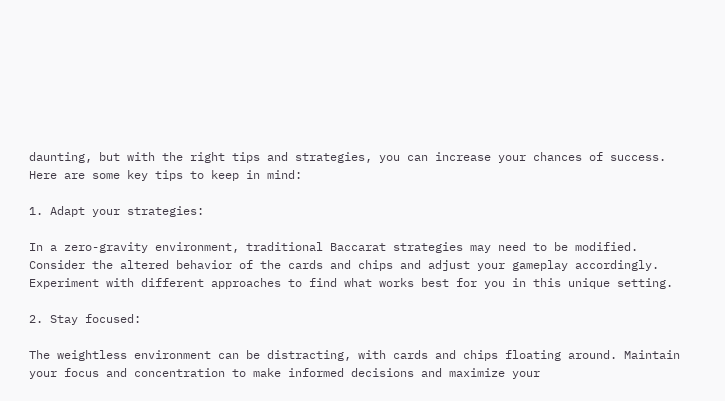daunting, but with the right tips and strategies, you can increase your chances of success. Here are some key tips to keep in mind:

1. Adapt your strategies:

In a zero-gravity environment, traditional Baccarat strategies may need to be modified. Consider the altered behavior of the cards and chips and adjust your gameplay accordingly. Experiment with different approaches to find what works best for you in this unique setting.

2. Stay focused:

The weightless environment can be distracting, with cards and chips floating around. Maintain your focus and concentration to make informed decisions and maximize your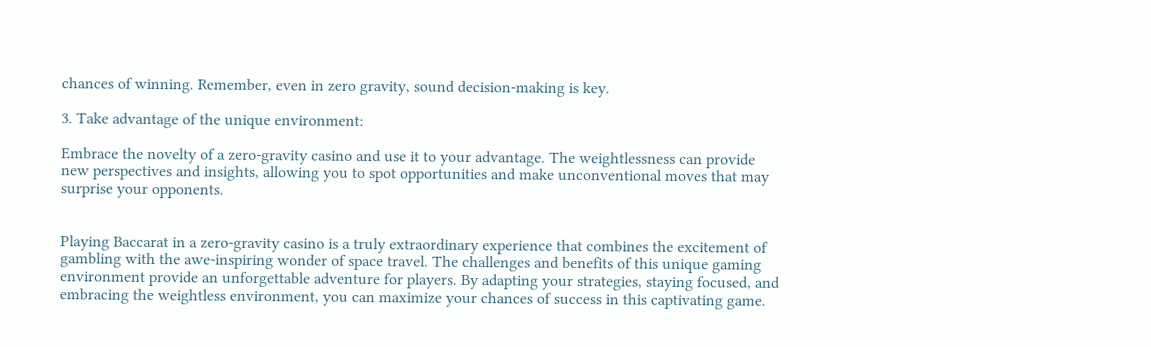chances of winning. Remember, even in zero gravity, sound decision-making is key.

3. Take advantage of the unique environment:

Embrace the novelty of a zero-gravity casino and use it to your advantage. The weightlessness can provide new perspectives and insights, allowing you to spot opportunities and make unconventional moves that may surprise your opponents.


Playing Baccarat in a zero-gravity casino is a truly extraordinary experience that combines the excitement of gambling with the awe-inspiring wonder of space travel. The challenges and benefits of this unique gaming environment provide an unforgettable adventure for players. By adapting your strategies, staying focused, and embracing the weightless environment, you can maximize your chances of success in this captivating game.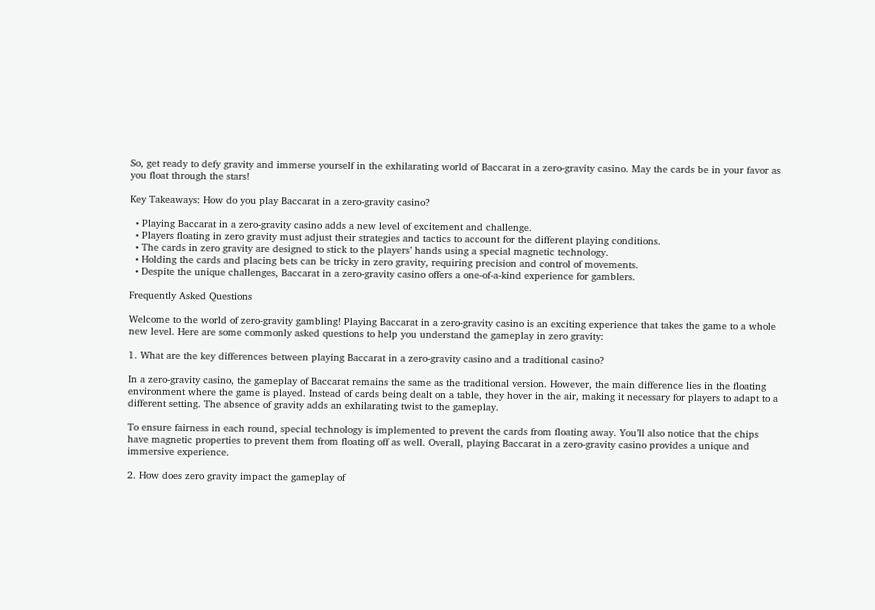So, get ready to defy gravity and immerse yourself in the exhilarating world of Baccarat in a zero-gravity casino. May the cards be in your favor as you float through the stars!

Key Takeaways: How do you play Baccarat in a zero-gravity casino?

  • Playing Baccarat in a zero-gravity casino adds a new level of excitement and challenge.
  • Players floating in zero gravity must adjust their strategies and tactics to account for the different playing conditions.
  • The cards in zero gravity are designed to stick to the players’ hands using a special magnetic technology.
  • Holding the cards and placing bets can be tricky in zero gravity, requiring precision and control of movements.
  • Despite the unique challenges, Baccarat in a zero-gravity casino offers a one-of-a-kind experience for gamblers.

Frequently Asked Questions

Welcome to the world of zero-gravity gambling! Playing Baccarat in a zero-gravity casino is an exciting experience that takes the game to a whole new level. Here are some commonly asked questions to help you understand the gameplay in zero gravity:

1. What are the key differences between playing Baccarat in a zero-gravity casino and a traditional casino?

In a zero-gravity casino, the gameplay of Baccarat remains the same as the traditional version. However, the main difference lies in the floating environment where the game is played. Instead of cards being dealt on a table, they hover in the air, making it necessary for players to adapt to a different setting. The absence of gravity adds an exhilarating twist to the gameplay.

To ensure fairness in each round, special technology is implemented to prevent the cards from floating away. You’ll also notice that the chips have magnetic properties to prevent them from floating off as well. Overall, playing Baccarat in a zero-gravity casino provides a unique and immersive experience.

2. How does zero gravity impact the gameplay of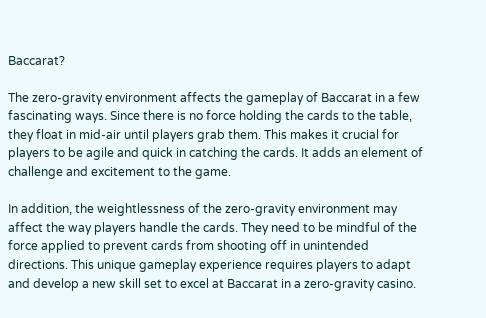Baccarat?

The zero-gravity environment affects the gameplay of Baccarat in a few fascinating ways. Since there is no force holding the cards to the table, they float in mid-air until players grab them. This makes it crucial for players to be agile and quick in catching the cards. It adds an element of challenge and excitement to the game.

In addition, the weightlessness of the zero-gravity environment may affect the way players handle the cards. They need to be mindful of the force applied to prevent cards from shooting off in unintended directions. This unique gameplay experience requires players to adapt and develop a new skill set to excel at Baccarat in a zero-gravity casino.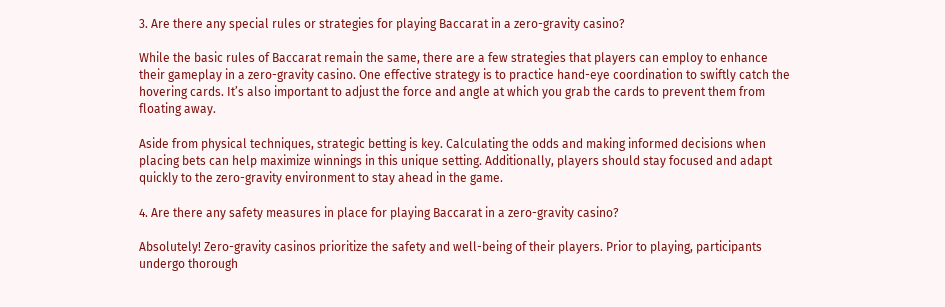3. Are there any special rules or strategies for playing Baccarat in a zero-gravity casino?

While the basic rules of Baccarat remain the same, there are a few strategies that players can employ to enhance their gameplay in a zero-gravity casino. One effective strategy is to practice hand-eye coordination to swiftly catch the hovering cards. It’s also important to adjust the force and angle at which you grab the cards to prevent them from floating away.

Aside from physical techniques, strategic betting is key. Calculating the odds and making informed decisions when placing bets can help maximize winnings in this unique setting. Additionally, players should stay focused and adapt quickly to the zero-gravity environment to stay ahead in the game.

4. Are there any safety measures in place for playing Baccarat in a zero-gravity casino?

Absolutely! Zero-gravity casinos prioritize the safety and well-being of their players. Prior to playing, participants undergo thorough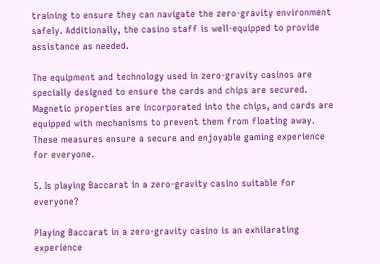training to ensure they can navigate the zero-gravity environment safely. Additionally, the casino staff is well-equipped to provide assistance as needed.

The equipment and technology used in zero-gravity casinos are specially designed to ensure the cards and chips are secured. Magnetic properties are incorporated into the chips, and cards are equipped with mechanisms to prevent them from floating away. These measures ensure a secure and enjoyable gaming experience for everyone.

5. Is playing Baccarat in a zero-gravity casino suitable for everyone?

Playing Baccarat in a zero-gravity casino is an exhilarating experience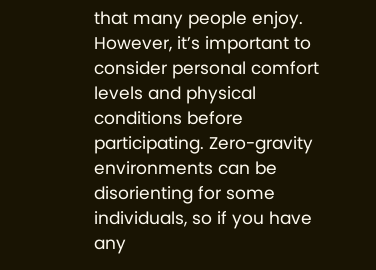that many people enjoy. However, it’s important to consider personal comfort levels and physical conditions before participating. Zero-gravity environments can be disorienting for some individuals, so if you have any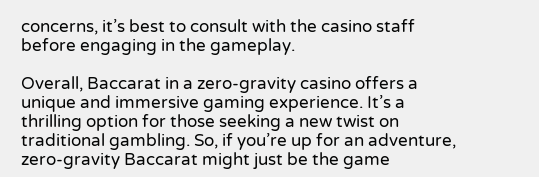concerns, it’s best to consult with the casino staff before engaging in the gameplay.

Overall, Baccarat in a zero-gravity casino offers a unique and immersive gaming experience. It’s a thrilling option for those seeking a new twist on traditional gambling. So, if you’re up for an adventure, zero-gravity Baccarat might just be the game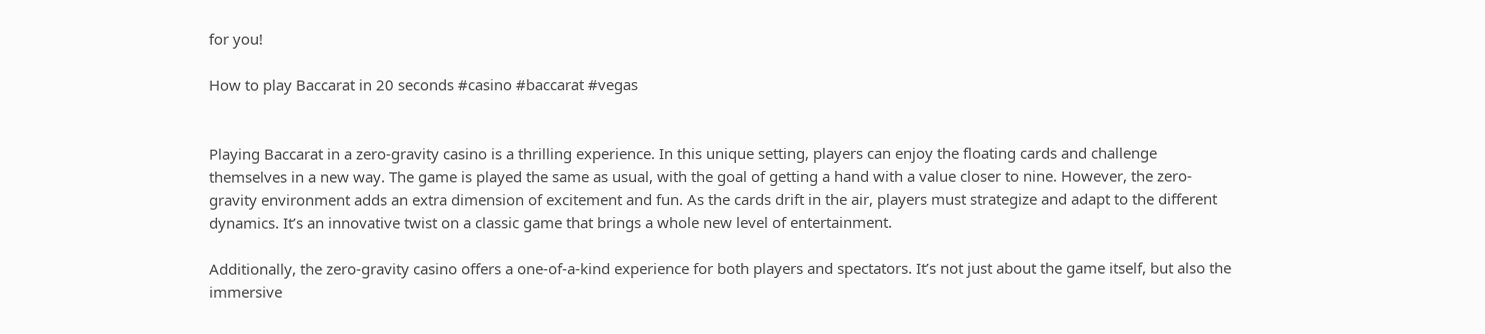for you!

How to play Baccarat in 20 seconds #casino #baccarat #vegas


Playing Baccarat in a zero-gravity casino is a thrilling experience. In this unique setting, players can enjoy the floating cards and challenge themselves in a new way. The game is played the same as usual, with the goal of getting a hand with a value closer to nine. However, the zero-gravity environment adds an extra dimension of excitement and fun. As the cards drift in the air, players must strategize and adapt to the different dynamics. It’s an innovative twist on a classic game that brings a whole new level of entertainment.

Additionally, the zero-gravity casino offers a one-of-a-kind experience for both players and spectators. It’s not just about the game itself, but also the immersive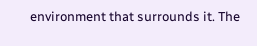environment that surrounds it. The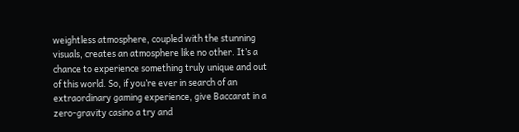weightless atmosphere, coupled with the stunning visuals, creates an atmosphere like no other. It’s a chance to experience something truly unique and out of this world. So, if you’re ever in search of an extraordinary gaming experience, give Baccarat in a zero-gravity casino a try and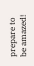prepare to be amazed!